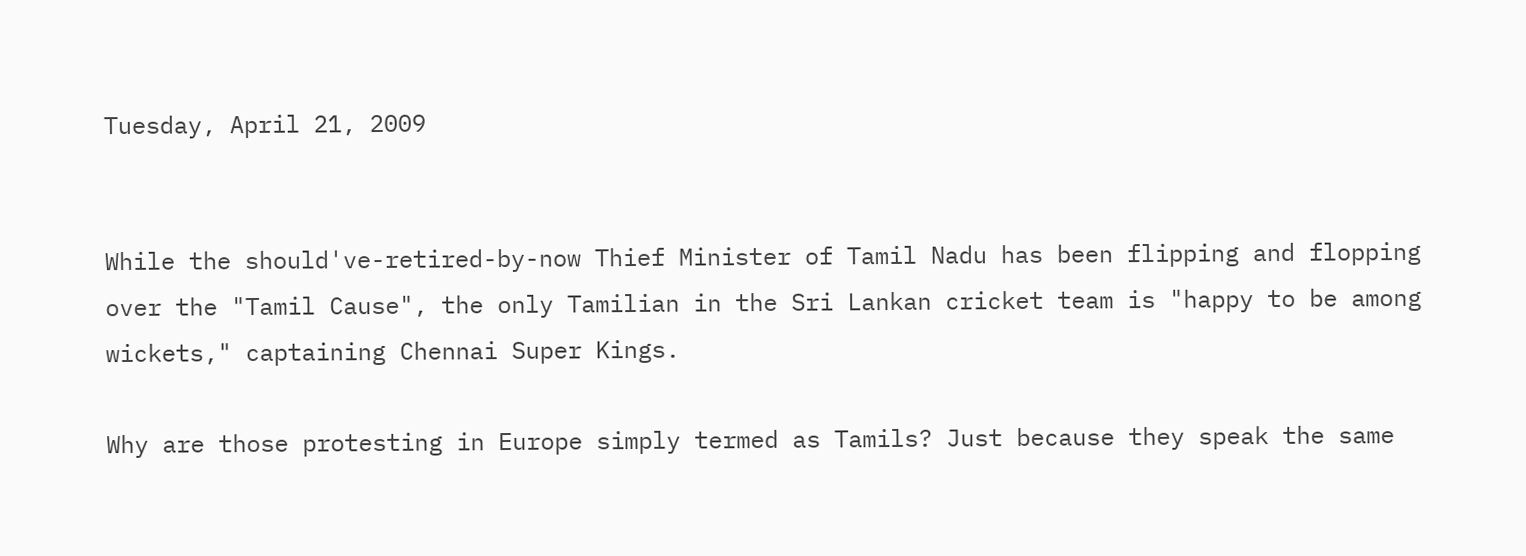Tuesday, April 21, 2009


While the should've-retired-by-now Thief Minister of Tamil Nadu has been flipping and flopping over the "Tamil Cause", the only Tamilian in the Sri Lankan cricket team is "happy to be among wickets," captaining Chennai Super Kings.

Why are those protesting in Europe simply termed as Tamils? Just because they speak the same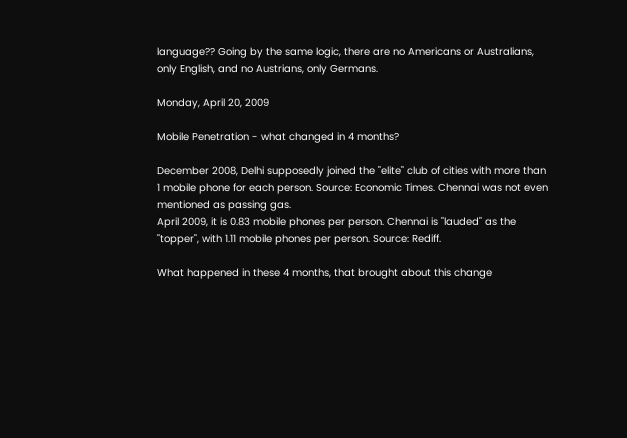language?? Going by the same logic, there are no Americans or Australians, only English, and no Austrians, only Germans.

Monday, April 20, 2009

Mobile Penetration - what changed in 4 months?

December 2008, Delhi supposedly joined the "elite" club of cities with more than 1 mobile phone for each person. Source: Economic Times. Chennai was not even mentioned as passing gas.
April 2009, it is 0.83 mobile phones per person. Chennai is "lauded" as the "topper", with 1.11 mobile phones per person. Source: Rediff.

What happened in these 4 months, that brought about this change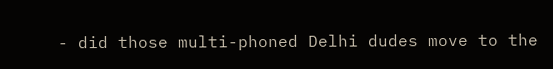- did those multi-phoned Delhi dudes move to the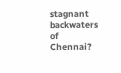stagnant backwaters of Chennai?